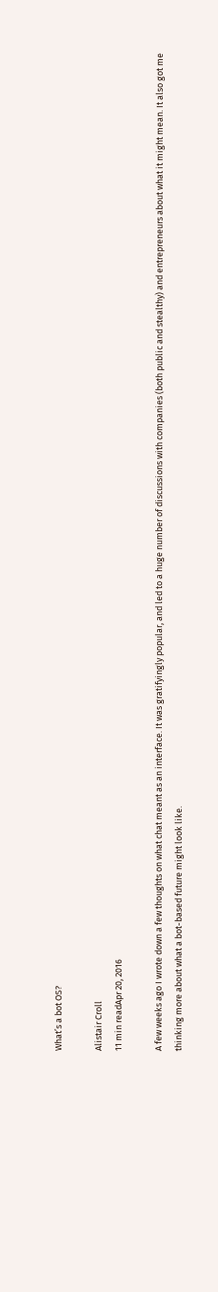What’s a bot OS?

Alistair Croll
11 min readApr 20, 2016

A few weeks ago I wrote down a few thoughts on what chat meant as an interface. It was gratifyingly popular, and led to a huge number of discussions with companies (both public and stealthy) and entrepreneurs about what it might mean. It also got me thinking more about what a bot-based future might look like.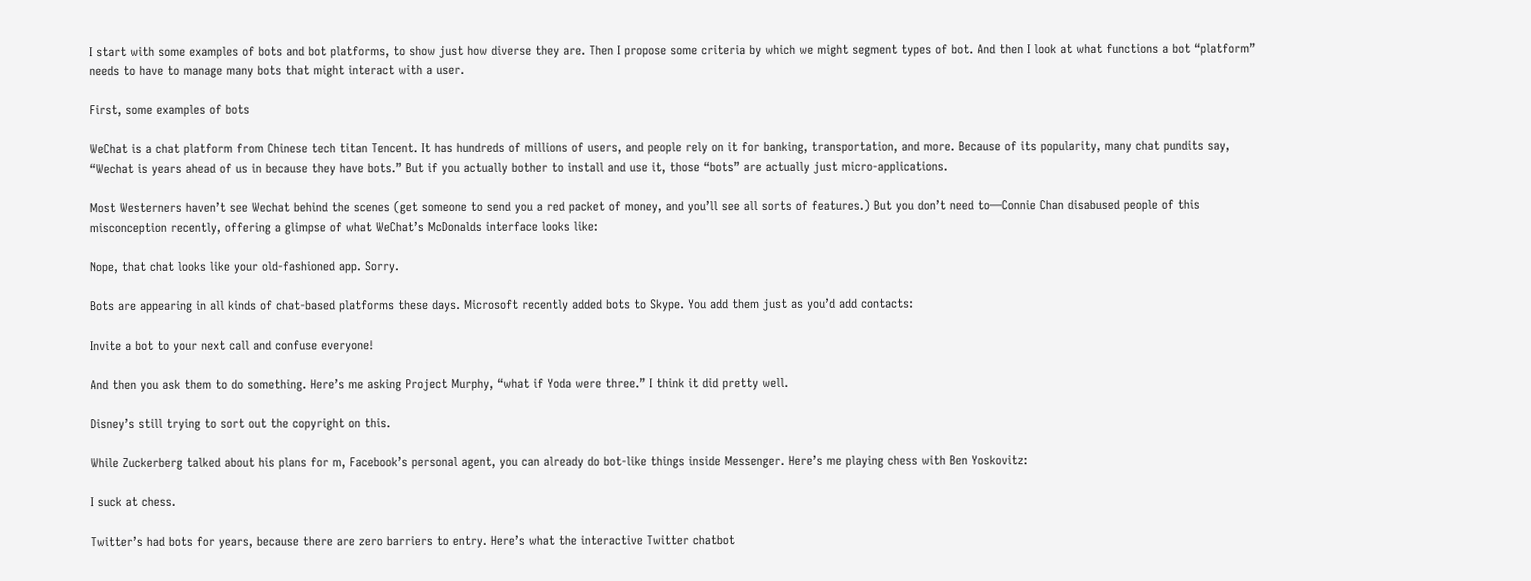I start with some examples of bots and bot platforms, to show just how diverse they are. Then I propose some criteria by which we might segment types of bot. And then I look at what functions a bot “platform” needs to have to manage many bots that might interact with a user.

First, some examples of bots

WeChat is a chat platform from Chinese tech titan Tencent. It has hundreds of millions of users, and people rely on it for banking, transportation, and more. Because of its popularity, many chat pundits say, “Wechat is years ahead of us in because they have bots.” But if you actually bother to install and use it, those “bots” are actually just micro-applications.

Most Westerners haven’t see Wechat behind the scenes (get someone to send you a red packet of money, and you’ll see all sorts of features.) But you don’t need to—Connie Chan disabused people of this misconception recently, offering a glimpse of what WeChat’s McDonalds interface looks like:

Nope, that chat looks like your old-fashioned app. Sorry.

Bots are appearing in all kinds of chat-based platforms these days. Microsoft recently added bots to Skype. You add them just as you’d add contacts:

Invite a bot to your next call and confuse everyone!

And then you ask them to do something. Here’s me asking Project Murphy, “what if Yoda were three.” I think it did pretty well.

Disney’s still trying to sort out the copyright on this.

While Zuckerberg talked about his plans for m, Facebook’s personal agent, you can already do bot-like things inside Messenger. Here’s me playing chess with Ben Yoskovitz:

I suck at chess.

Twitter’s had bots for years, because there are zero barriers to entry. Here’s what the interactive Twitter chatbot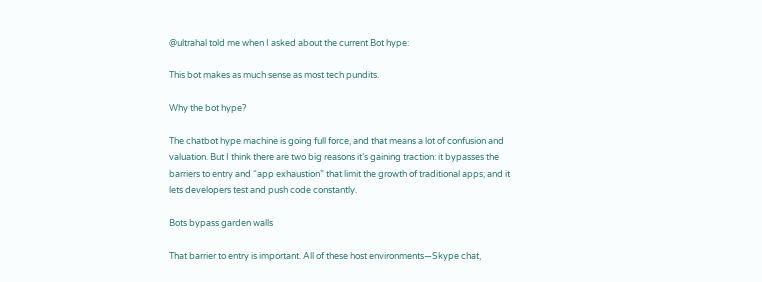@ultrahal told me when I asked about the current Bot hype:

This bot makes as much sense as most tech pundits.

Why the bot hype?

The chatbot hype machine is going full force, and that means a lot of confusion and valuation. But I think there are two big reasons it’s gaining traction: it bypasses the barriers to entry and “app exhaustion” that limit the growth of traditional apps; and it lets developers test and push code constantly.

Bots bypass garden walls

That barrier to entry is important. All of these host environments—Skype chat,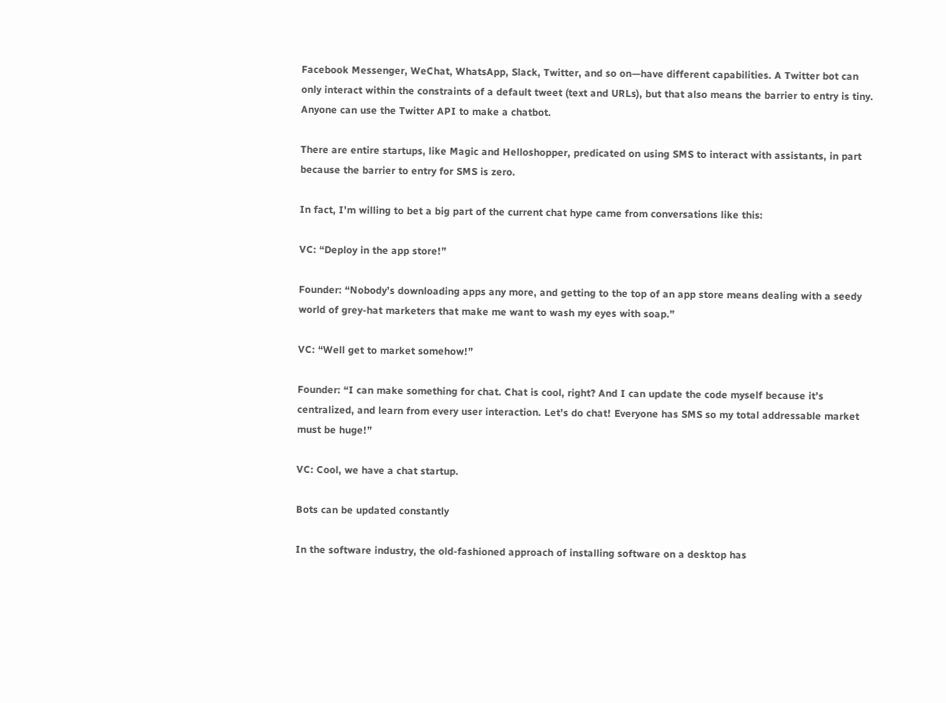Facebook Messenger, WeChat, WhatsApp, Slack, Twitter, and so on—have different capabilities. A Twitter bot can only interact within the constraints of a default tweet (text and URLs), but that also means the barrier to entry is tiny. Anyone can use the Twitter API to make a chatbot.

There are entire startups, like Magic and Helloshopper, predicated on using SMS to interact with assistants, in part because the barrier to entry for SMS is zero.

In fact, I’m willing to bet a big part of the current chat hype came from conversations like this:

VC: “Deploy in the app store!”

Founder: “Nobody’s downloading apps any more, and getting to the top of an app store means dealing with a seedy world of grey-hat marketers that make me want to wash my eyes with soap.”

VC: “Well get to market somehow!”

Founder: “I can make something for chat. Chat is cool, right? And I can update the code myself because it’s centralized, and learn from every user interaction. Let’s do chat! Everyone has SMS so my total addressable market must be huge!”

VC: Cool, we have a chat startup.

Bots can be updated constantly

In the software industry, the old-fashioned approach of installing software on a desktop has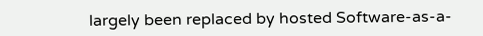largely been replaced by hosted Software-as-a-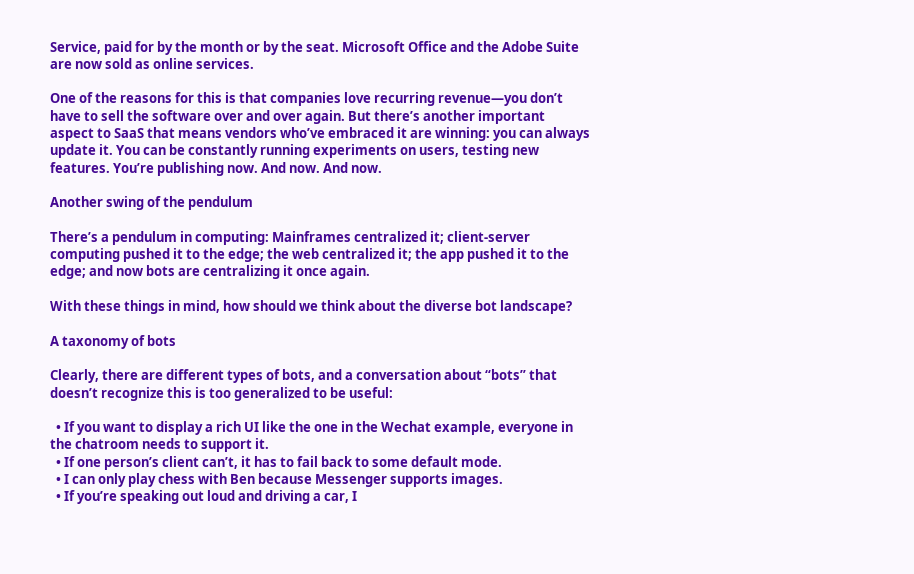Service, paid for by the month or by the seat. Microsoft Office and the Adobe Suite are now sold as online services.

One of the reasons for this is that companies love recurring revenue—you don’t have to sell the software over and over again. But there’s another important aspect to SaaS that means vendors who’ve embraced it are winning: you can always update it. You can be constantly running experiments on users, testing new features. You’re publishing now. And now. And now.

Another swing of the pendulum

There’s a pendulum in computing: Mainframes centralized it; client-server computing pushed it to the edge; the web centralized it; the app pushed it to the edge; and now bots are centralizing it once again.

With these things in mind, how should we think about the diverse bot landscape?

A taxonomy of bots

Clearly, there are different types of bots, and a conversation about “bots” that doesn’t recognize this is too generalized to be useful:

  • If you want to display a rich UI like the one in the Wechat example, everyone in the chatroom needs to support it.
  • If one person’s client can’t, it has to fail back to some default mode.
  • I can only play chess with Ben because Messenger supports images.
  • If you’re speaking out loud and driving a car, I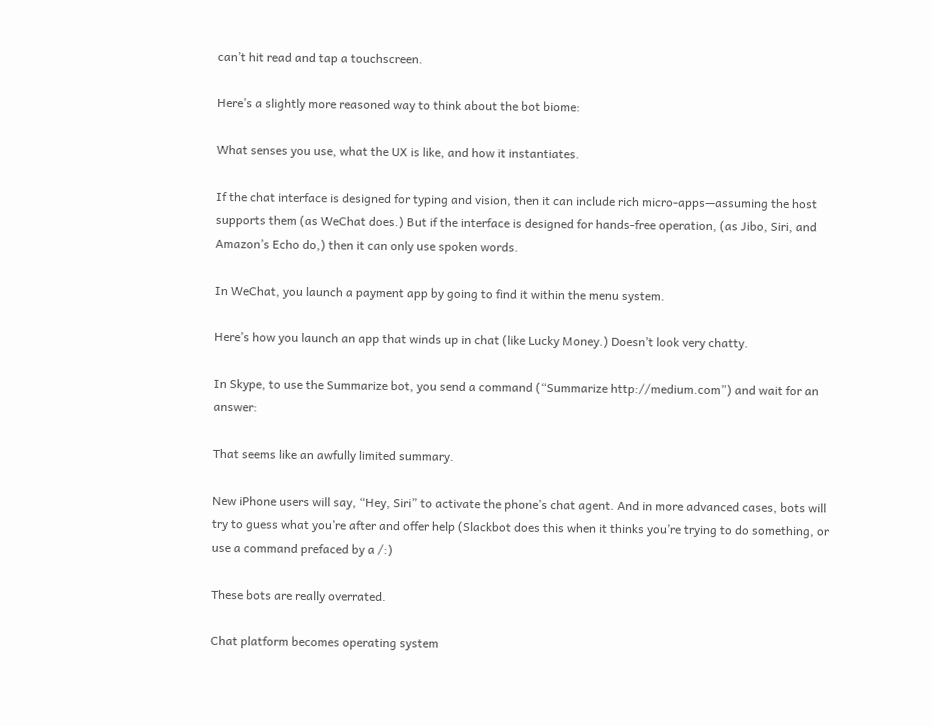can’t hit read and tap a touchscreen.

Here’s a slightly more reasoned way to think about the bot biome:

What senses you use, what the UX is like, and how it instantiates.

If the chat interface is designed for typing and vision, then it can include rich micro-apps—assuming the host supports them (as WeChat does.) But if the interface is designed for hands-free operation, (as Jibo, Siri, and Amazon’s Echo do,) then it can only use spoken words.

In WeChat, you launch a payment app by going to find it within the menu system.

Here’s how you launch an app that winds up in chat (like Lucky Money.) Doesn’t look very chatty.

In Skype, to use the Summarize bot, you send a command (“Summarize http://medium.com”) and wait for an answer:

That seems like an awfully limited summary.

New iPhone users will say, “Hey, Siri” to activate the phone’s chat agent. And in more advanced cases, bots will try to guess what you’re after and offer help (Slackbot does this when it thinks you’re trying to do something, or use a command prefaced by a /:)

These bots are really overrated.

Chat platform becomes operating system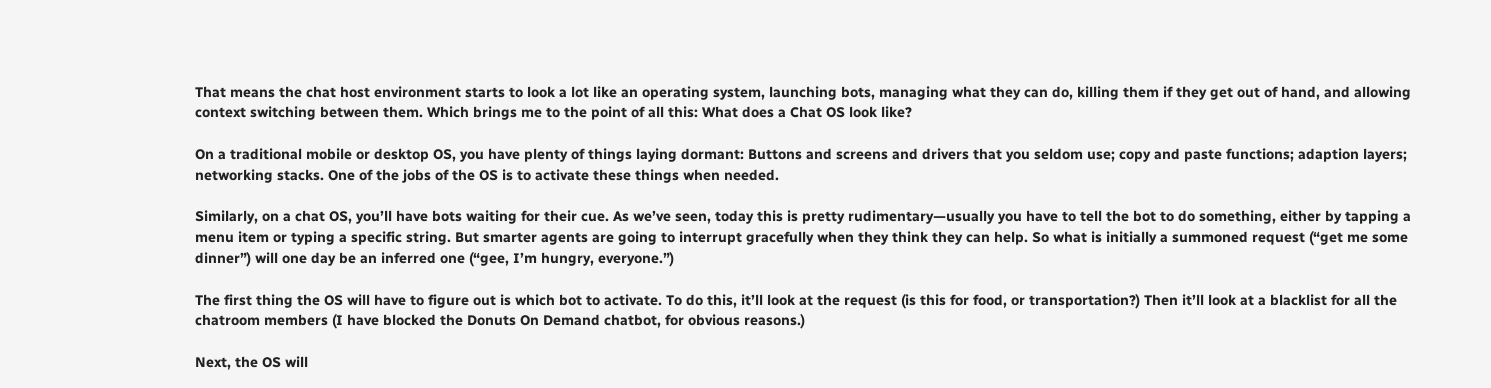That means the chat host environment starts to look a lot like an operating system, launching bots, managing what they can do, killing them if they get out of hand, and allowing context switching between them. Which brings me to the point of all this: What does a Chat OS look like?

On a traditional mobile or desktop OS, you have plenty of things laying dormant: Buttons and screens and drivers that you seldom use; copy and paste functions; adaption layers; networking stacks. One of the jobs of the OS is to activate these things when needed.

Similarly, on a chat OS, you’ll have bots waiting for their cue. As we’ve seen, today this is pretty rudimentary—usually you have to tell the bot to do something, either by tapping a menu item or typing a specific string. But smarter agents are going to interrupt gracefully when they think they can help. So what is initially a summoned request (“get me some dinner”) will one day be an inferred one (“gee, I’m hungry, everyone.”)

The first thing the OS will have to figure out is which bot to activate. To do this, it’ll look at the request (is this for food, or transportation?) Then it’ll look at a blacklist for all the chatroom members (I have blocked the Donuts On Demand chatbot, for obvious reasons.)

Next, the OS will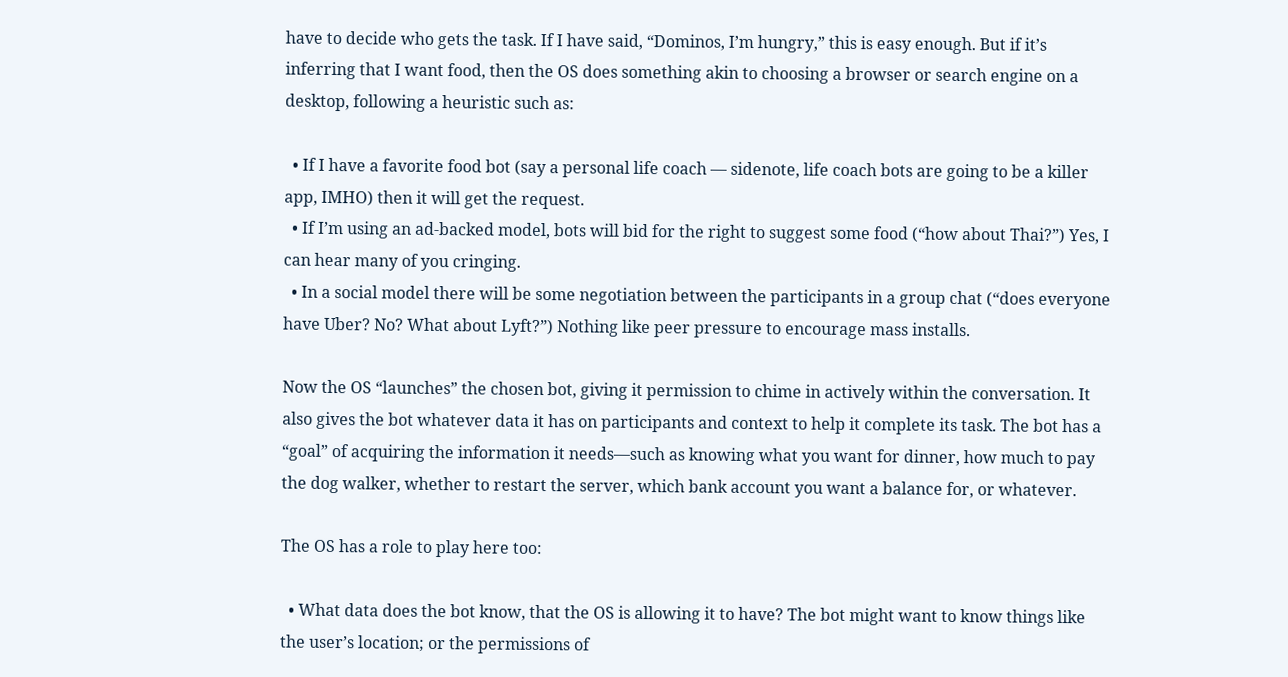have to decide who gets the task. If I have said, “Dominos, I’m hungry,” this is easy enough. But if it’s inferring that I want food, then the OS does something akin to choosing a browser or search engine on a desktop, following a heuristic such as:

  • If I have a favorite food bot (say a personal life coach — sidenote, life coach bots are going to be a killer app, IMHO) then it will get the request.
  • If I’m using an ad-backed model, bots will bid for the right to suggest some food (“how about Thai?”) Yes, I can hear many of you cringing.
  • In a social model there will be some negotiation between the participants in a group chat (“does everyone have Uber? No? What about Lyft?”) Nothing like peer pressure to encourage mass installs.

Now the OS “launches” the chosen bot, giving it permission to chime in actively within the conversation. It also gives the bot whatever data it has on participants and context to help it complete its task. The bot has a “goal” of acquiring the information it needs—such as knowing what you want for dinner, how much to pay the dog walker, whether to restart the server, which bank account you want a balance for, or whatever.

The OS has a role to play here too:

  • What data does the bot know, that the OS is allowing it to have? The bot might want to know things like the user’s location; or the permissions of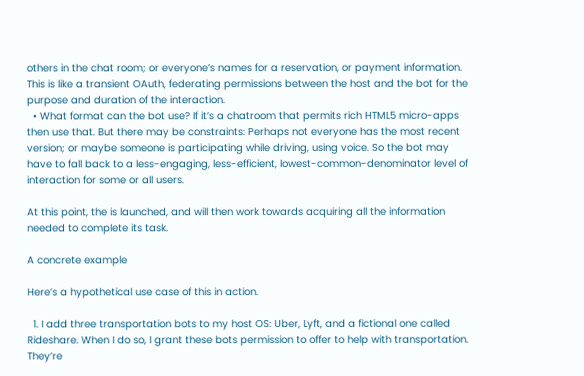others in the chat room; or everyone’s names for a reservation, or payment information. This is like a transient OAuth, federating permissions between the host and the bot for the purpose and duration of the interaction.
  • What format can the bot use? If it’s a chatroom that permits rich HTML5 micro-apps then use that. But there may be constraints: Perhaps not everyone has the most recent version; or maybe someone is participating while driving, using voice. So the bot may have to fall back to a less-engaging, less-efficient, lowest-common-denominator level of interaction for some or all users.

At this point, the is launched, and will then work towards acquiring all the information needed to complete its task.

A concrete example

Here’s a hypothetical use case of this in action.

  1. I add three transportation bots to my host OS: Uber, Lyft, and a fictional one called Rideshare. When I do so, I grant these bots permission to offer to help with transportation. They’re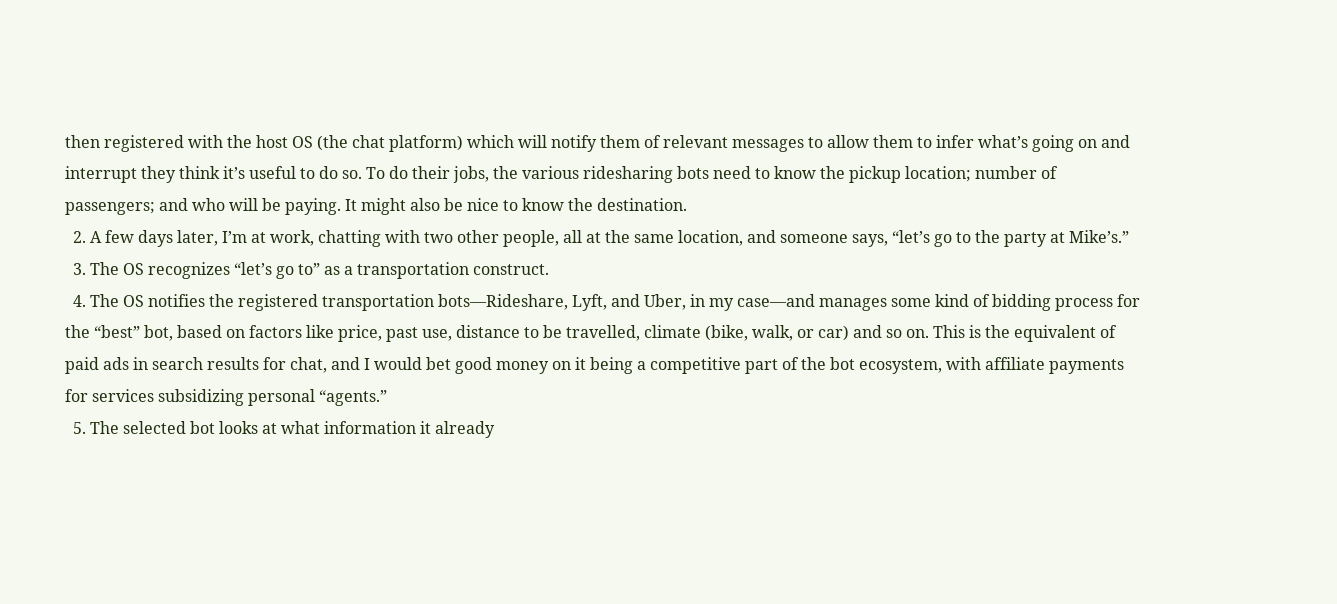then registered with the host OS (the chat platform) which will notify them of relevant messages to allow them to infer what’s going on and interrupt they think it’s useful to do so. To do their jobs, the various ridesharing bots need to know the pickup location; number of passengers; and who will be paying. It might also be nice to know the destination.
  2. A few days later, I’m at work, chatting with two other people, all at the same location, and someone says, “let’s go to the party at Mike’s.”
  3. The OS recognizes “let’s go to” as a transportation construct.
  4. The OS notifies the registered transportation bots—Rideshare, Lyft, and Uber, in my case—and manages some kind of bidding process for the “best” bot, based on factors like price, past use, distance to be travelled, climate (bike, walk, or car) and so on. This is the equivalent of paid ads in search results for chat, and I would bet good money on it being a competitive part of the bot ecosystem, with affiliate payments for services subsidizing personal “agents.”
  5. The selected bot looks at what information it already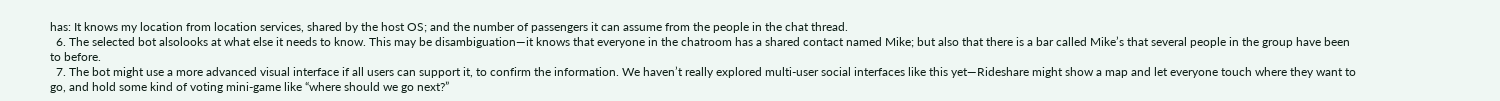has: It knows my location from location services, shared by the host OS; and the number of passengers it can assume from the people in the chat thread.
  6. The selected bot alsolooks at what else it needs to know. This may be disambiguation—it knows that everyone in the chatroom has a shared contact named Mike; but also that there is a bar called Mike’s that several people in the group have been to before.
  7. The bot might use a more advanced visual interface if all users can support it, to confirm the information. We haven’t really explored multi-user social interfaces like this yet—Rideshare might show a map and let everyone touch where they want to go, and hold some kind of voting mini-game like “where should we go next?”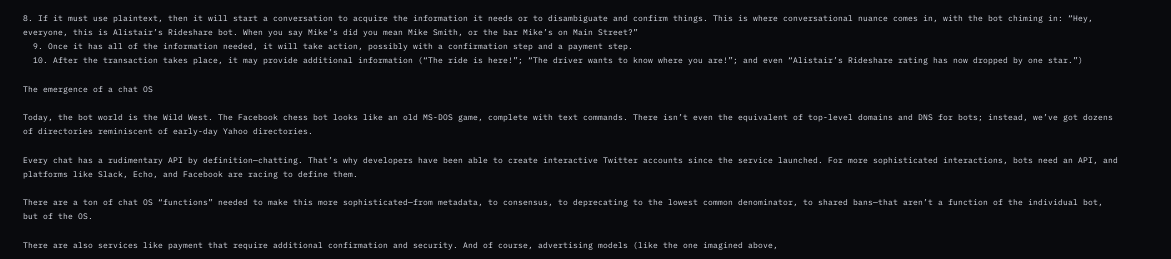8. If it must use plaintext, then it will start a conversation to acquire the information it needs or to disambiguate and confirm things. This is where conversational nuance comes in, with the bot chiming in: “Hey, everyone, this is Alistair’s Rideshare bot. When you say Mike’s did you mean Mike Smith, or the bar Mike’s on Main Street?”
  9. Once it has all of the information needed, it will take action, possibly with a confirmation step and a payment step.
  10. After the transaction takes place, it may provide additional information (“The ride is here!”; “The driver wants to know where you are!”; and even “Alistair’s Rideshare rating has now dropped by one star.”)

The emergence of a chat OS

Today, the bot world is the Wild West. The Facebook chess bot looks like an old MS-DOS game, complete with text commands. There isn’t even the equivalent of top-level domains and DNS for bots; instead, we’ve got dozens of directories reminiscent of early-day Yahoo directories.

Every chat has a rudimentary API by definition—chatting. That’s why developers have been able to create interactive Twitter accounts since the service launched. For more sophisticated interactions, bots need an API, and platforms like Slack, Echo, and Facebook are racing to define them.

There are a ton of chat OS “functions” needed to make this more sophisticated—from metadata, to consensus, to deprecating to the lowest common denominator, to shared bans—that aren’t a function of the individual bot, but of the OS.

There are also services like payment that require additional confirmation and security. And of course, advertising models (like the one imagined above,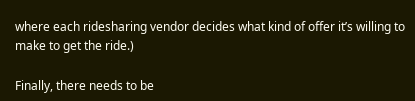where each ridesharing vendor decides what kind of offer it’s willing to make to get the ride.)

Finally, there needs to be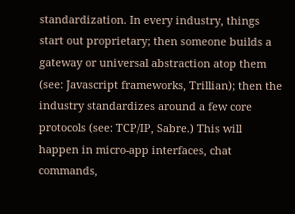standardization. In every industry, things start out proprietary; then someone builds a gateway or universal abstraction atop them (see: Javascript frameworks, Trillian); then the industry standardizes around a few core protocols (see: TCP/IP, Sabre.) This will happen in micro-app interfaces, chat commands,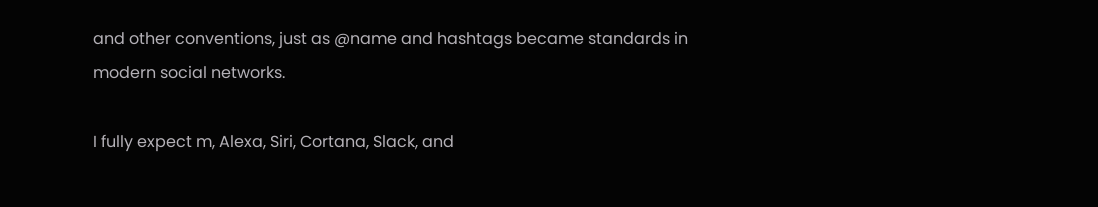and other conventions, just as @name and hashtags became standards in modern social networks.

I fully expect m, Alexa, Siri, Cortana, Slack, and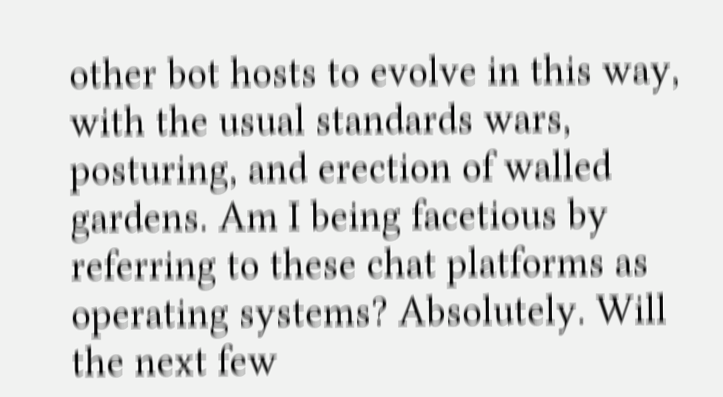other bot hosts to evolve in this way, with the usual standards wars, posturing, and erection of walled gardens. Am I being facetious by referring to these chat platforms as operating systems? Absolutely. Will the next few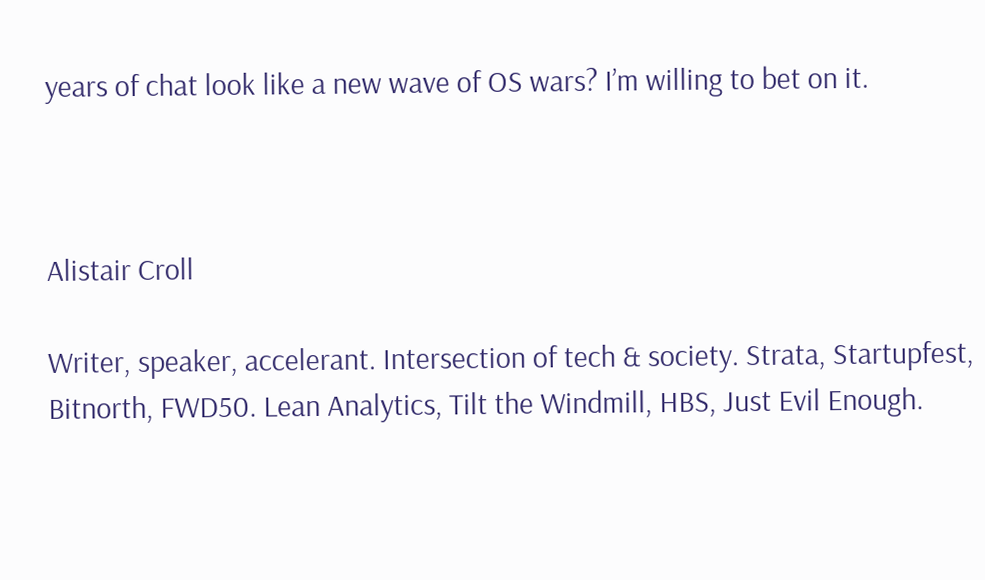years of chat look like a new wave of OS wars? I’m willing to bet on it.



Alistair Croll

Writer, speaker, accelerant. Intersection of tech & society. Strata, Startupfest, Bitnorth, FWD50. Lean Analytics, Tilt the Windmill, HBS, Just Evil Enough.